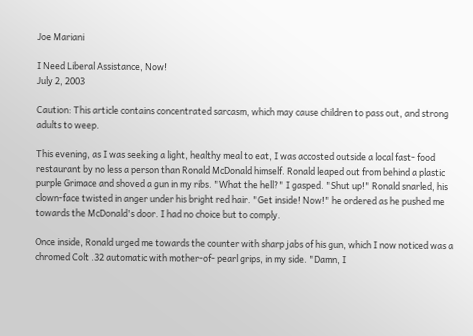Joe Mariani

I Need Liberal Assistance, Now!
July 2, 2003

Caution: This article contains concentrated sarcasm, which may cause children to pass out, and strong adults to weep.

This evening, as I was seeking a light, healthy meal to eat, I was accosted outside a local fast- food restaurant by no less a person than Ronald McDonald himself. Ronald leaped out from behind a plastic purple Grimace and shoved a gun in my ribs. "What the hell?" I gasped. "Shut up!" Ronald snarled, his clown-face twisted in anger under his bright red hair. "Get inside! Now!" he ordered as he pushed me towards the McDonald's door. I had no choice but to comply.

Once inside, Ronald urged me towards the counter with sharp jabs of his gun, which I now noticed was a chromed Colt .32 automatic with mother-of- pearl grips, in my side. "Damn, I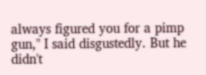always figured you for a pimp gun," I said disgustedly. But he didn't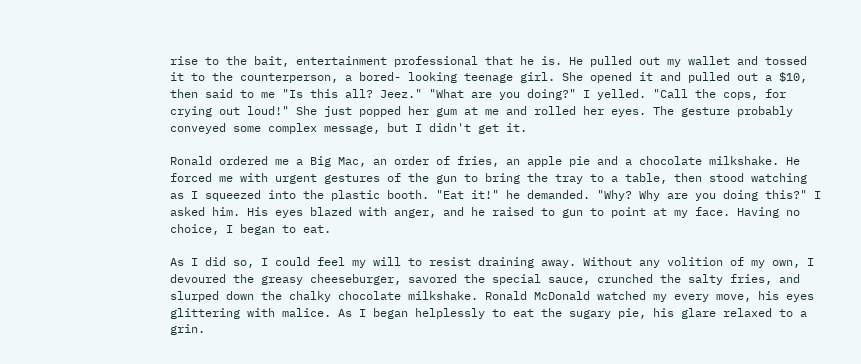rise to the bait, entertainment professional that he is. He pulled out my wallet and tossed it to the counterperson, a bored- looking teenage girl. She opened it and pulled out a $10, then said to me "Is this all? Jeez." "What are you doing?" I yelled. "Call the cops, for crying out loud!" She just popped her gum at me and rolled her eyes. The gesture probably conveyed some complex message, but I didn't get it.

Ronald ordered me a Big Mac, an order of fries, an apple pie and a chocolate milkshake. He forced me with urgent gestures of the gun to bring the tray to a table, then stood watching as I squeezed into the plastic booth. "Eat it!" he demanded. "Why? Why are you doing this?" I asked him. His eyes blazed with anger, and he raised to gun to point at my face. Having no choice, I began to eat.

As I did so, I could feel my will to resist draining away. Without any volition of my own, I devoured the greasy cheeseburger, savored the special sauce, crunched the salty fries, and slurped down the chalky chocolate milkshake. Ronald McDonald watched my every move, his eyes glittering with malice. As I began helplessly to eat the sugary pie, his glare relaxed to a grin.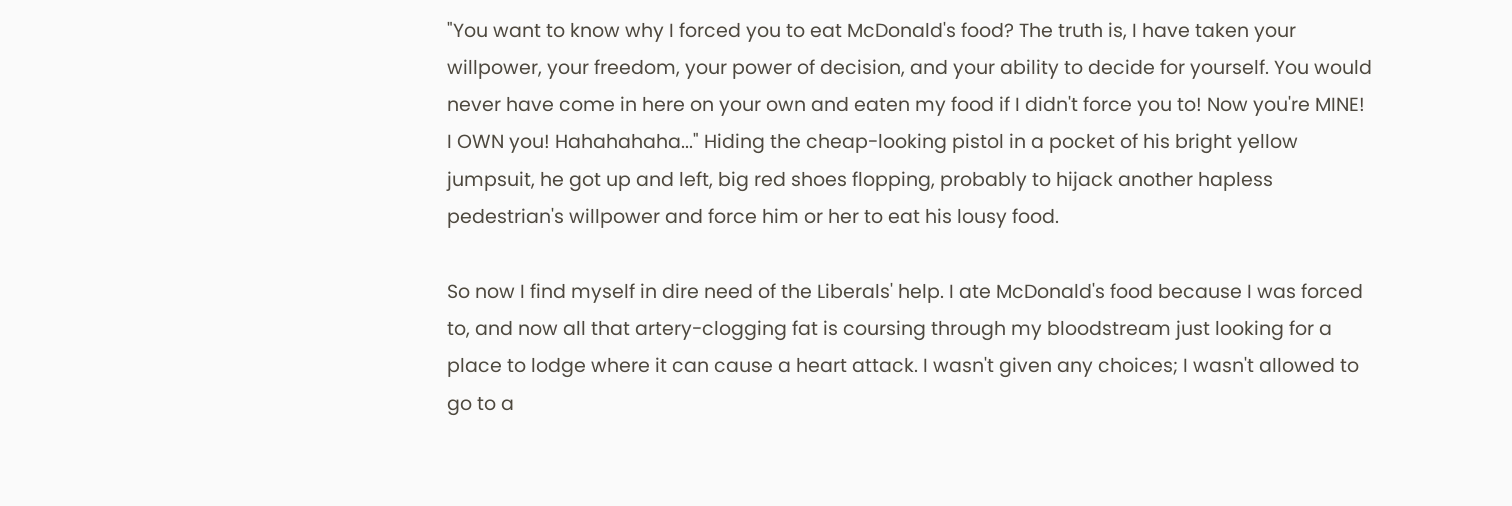"You want to know why I forced you to eat McDonald's food? The truth is, I have taken your willpower, your freedom, your power of decision, and your ability to decide for yourself. You would never have come in here on your own and eaten my food if I didn't force you to! Now you're MINE! I OWN you! Hahahahaha..." Hiding the cheap-looking pistol in a pocket of his bright yellow jumpsuit, he got up and left, big red shoes flopping, probably to hijack another hapless pedestrian's willpower and force him or her to eat his lousy food.

So now I find myself in dire need of the Liberals' help. I ate McDonald's food because I was forced to, and now all that artery-clogging fat is coursing through my bloodstream just looking for a place to lodge where it can cause a heart attack. I wasn't given any choices; I wasn't allowed to go to a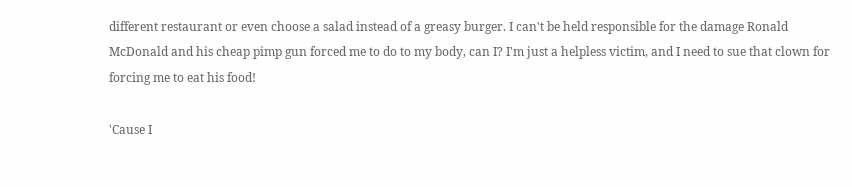different restaurant or even choose a salad instead of a greasy burger. I can't be held responsible for the damage Ronald McDonald and his cheap pimp gun forced me to do to my body, can I? I'm just a helpless victim, and I need to sue that clown for forcing me to eat his food!

'Cause I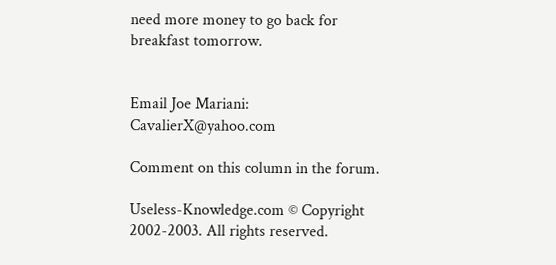need more money to go back for breakfast tomorrow.


Email Joe Mariani: CavalierX@yahoo.com

Comment on this column in the forum.

Useless-Knowledge.com © Copyright 2002-2003. All rights reserved.